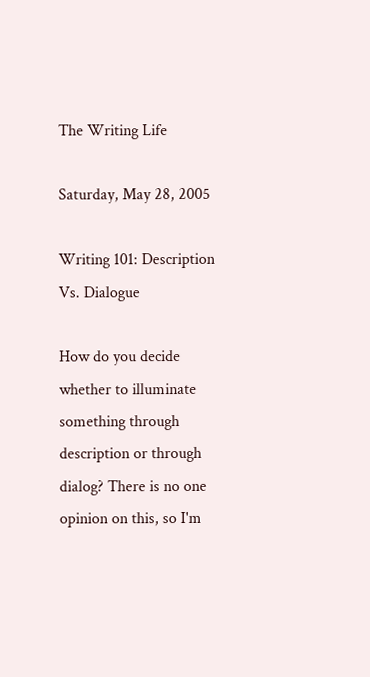The Writing Life

Saturday, May 28, 2005

Writing 101: Description Vs. Dialogue

How do you decide whether to illuminate something through description or through dialog? There is no one opinion on this, so I'm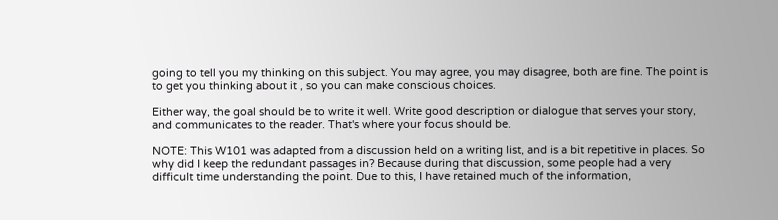going to tell you my thinking on this subject. You may agree, you may disagree, both are fine. The point is to get you thinking about it , so you can make conscious choices.

Either way, the goal should be to write it well. Write good description or dialogue that serves your story, and communicates to the reader. That's where your focus should be.

NOTE: This W101 was adapted from a discussion held on a writing list, and is a bit repetitive in places. So why did I keep the redundant passages in? Because during that discussion, some people had a very difficult time understanding the point. Due to this, I have retained much of the information,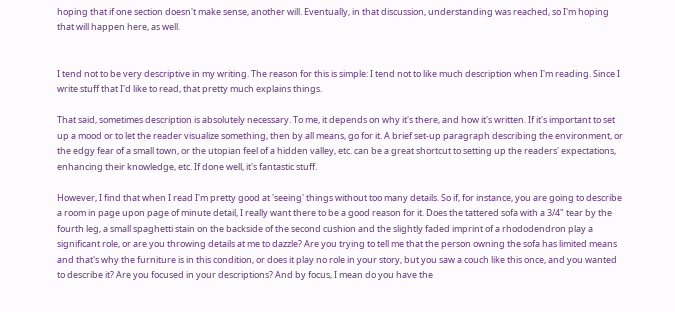hoping that if one section doesn't make sense, another will. Eventually, in that discussion, understanding was reached, so I'm hoping that will happen here, as well.


I tend not to be very descriptive in my writing. The reason for this is simple: I tend not to like much description when I'm reading. Since I write stuff that I'd like to read, that pretty much explains things.

That said, sometimes description is absolutely necessary. To me, it depends on why it's there, and how it's written. If it's important to set up a mood or to let the reader visualize something, then by all means, go for it. A brief set-up paragraph describing the environment, or the edgy fear of a small town, or the utopian feel of a hidden valley, etc. can be a great shortcut to setting up the readers' expectations, enhancing their knowledge, etc. If done well, it's fantastic stuff.

However, I find that when I read I'm pretty good at 'seeing' things without too many details. So if, for instance, you are going to describe a room in page upon page of minute detail, I really want there to be a good reason for it. Does the tattered sofa with a 3/4" tear by the fourth leg, a small spaghetti stain on the backside of the second cushion and the slightly faded imprint of a rhododendron play a significant role, or are you throwing details at me to dazzle? Are you trying to tell me that the person owning the sofa has limited means and that's why the furniture is in this condition, or does it play no role in your story, but you saw a couch like this once, and you wanted to describe it? Are you focused in your descriptions? And by focus, I mean do you have the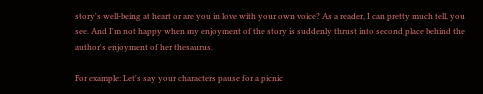story's well-being at heart or are you in love with your own voice? As a reader, I can pretty much tell, you see. And I'm not happy when my enjoyment of the story is suddenly thrust into second place behind the author's enjoyment of her thesaurus.

For example: Let's say your characters pause for a picnic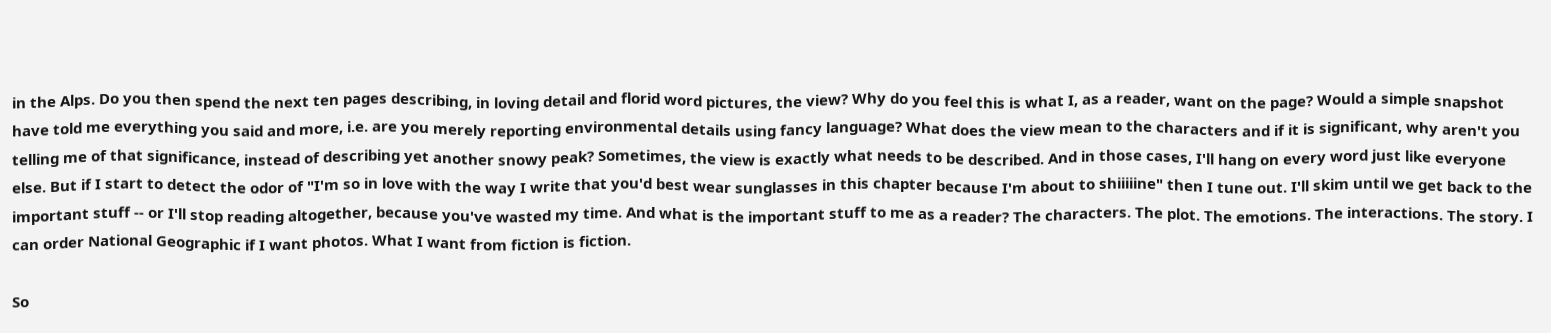in the Alps. Do you then spend the next ten pages describing, in loving detail and florid word pictures, the view? Why do you feel this is what I, as a reader, want on the page? Would a simple snapshot have told me everything you said and more, i.e. are you merely reporting environmental details using fancy language? What does the view mean to the characters and if it is significant, why aren't you telling me of that significance, instead of describing yet another snowy peak? Sometimes, the view is exactly what needs to be described. And in those cases, I'll hang on every word just like everyone else. But if I start to detect the odor of "I'm so in love with the way I write that you'd best wear sunglasses in this chapter because I'm about to shiiiiine" then I tune out. I'll skim until we get back to the important stuff -- or I'll stop reading altogether, because you've wasted my time. And what is the important stuff to me as a reader? The characters. The plot. The emotions. The interactions. The story. I can order National Geographic if I want photos. What I want from fiction is fiction.

So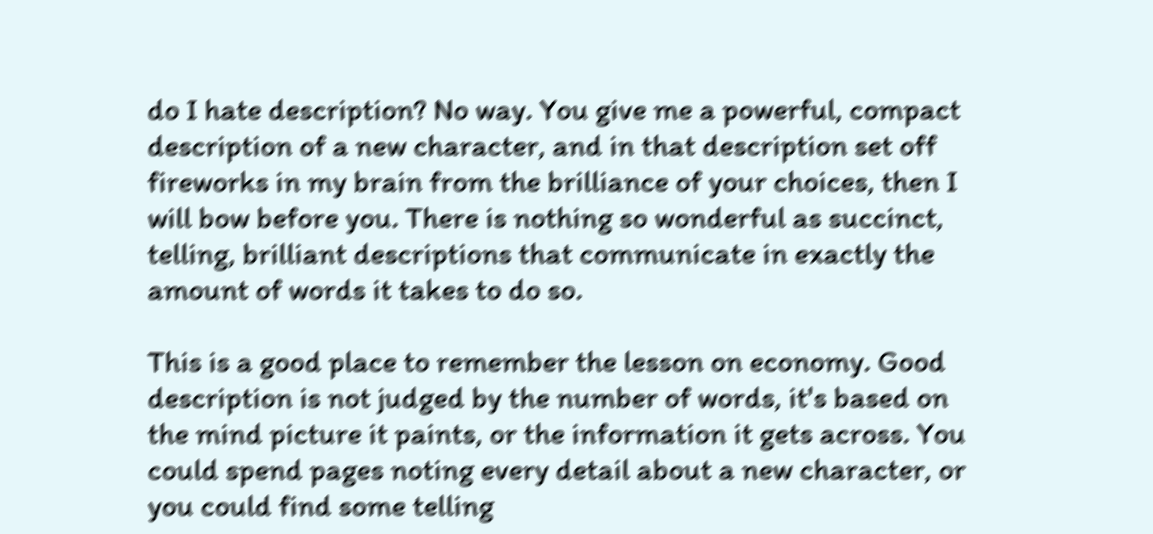do I hate description? No way. You give me a powerful, compact description of a new character, and in that description set off fireworks in my brain from the brilliance of your choices, then I will bow before you. There is nothing so wonderful as succinct, telling, brilliant descriptions that communicate in exactly the amount of words it takes to do so.

This is a good place to remember the lesson on economy. Good description is not judged by the number of words, it's based on the mind picture it paints, or the information it gets across. You could spend pages noting every detail about a new character, or you could find some telling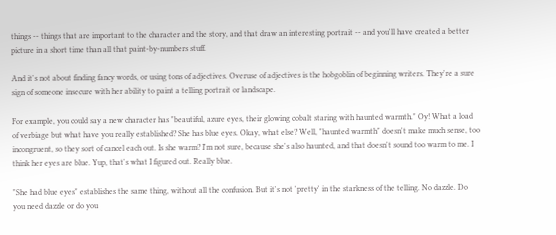things -- things that are important to the character and the story, and that draw an interesting portrait -- and you'll have created a better picture in a short time than all that paint-by-numbers stuff.

And it's not about finding fancy words, or using tons of adjectives. Overuse of adjectives is the hobgoblin of beginning writers. They're a sure sign of someone insecure with her ability to paint a telling portrait or landscape.

For example, you could say a new character has "beautiful, azure eyes, their glowing cobalt staring with haunted warmth." Oy! What a load of verbiage but what have you really established? She has blue eyes. Okay, what else? Well, "haunted warmth" doesn't make much sense, too incongruent, so they sort of cancel each out. Is she warm? I'm not sure, because she's also haunted, and that doesn't sound too warm to me. I think her eyes are blue. Yup, that's what I figured out. Really blue.

"She had blue eyes" establishes the same thing, without all the confusion. But it's not 'pretty' in the starkness of the telling. No dazzle. Do you need dazzle or do you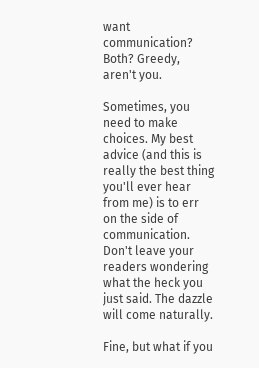want communication? Both? Greedy, aren't you.

Sometimes, you need to make choices. My best advice (and this is really the best thing you'll ever hear from me) is to err on the side of communication. Don't leave your readers wondering what the heck you just said. The dazzle will come naturally.

Fine, but what if you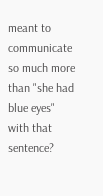meant to communicate so much more than "she had blue eyes" with that sentence?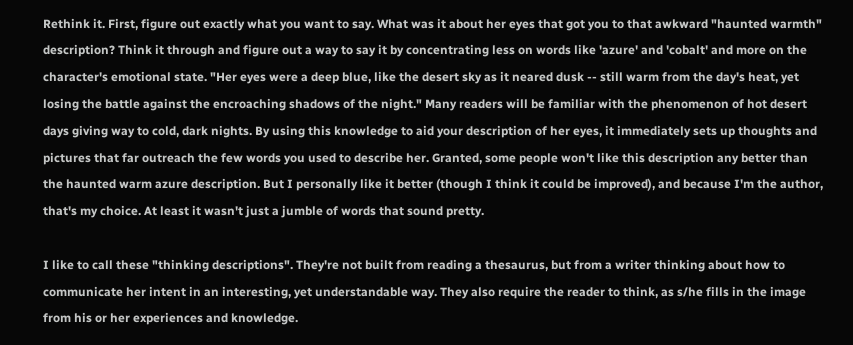Rethink it. First, figure out exactly what you want to say. What was it about her eyes that got you to that awkward "haunted warmth" description? Think it through and figure out a way to say it by concentrating less on words like 'azure' and 'cobalt' and more on the character's emotional state. "Her eyes were a deep blue, like the desert sky as it neared dusk -- still warm from the day's heat, yet losing the battle against the encroaching shadows of the night." Many readers will be familiar with the phenomenon of hot desert days giving way to cold, dark nights. By using this knowledge to aid your description of her eyes, it immediately sets up thoughts and pictures that far outreach the few words you used to describe her. Granted, some people won't like this description any better than the haunted warm azure description. But I personally like it better (though I think it could be improved), and because I'm the author, that's my choice. At least it wasn't just a jumble of words that sound pretty.

I like to call these "thinking descriptions". They're not built from reading a thesaurus, but from a writer thinking about how to communicate her intent in an interesting, yet understandable way. They also require the reader to think, as s/he fills in the image from his or her experiences and knowledge.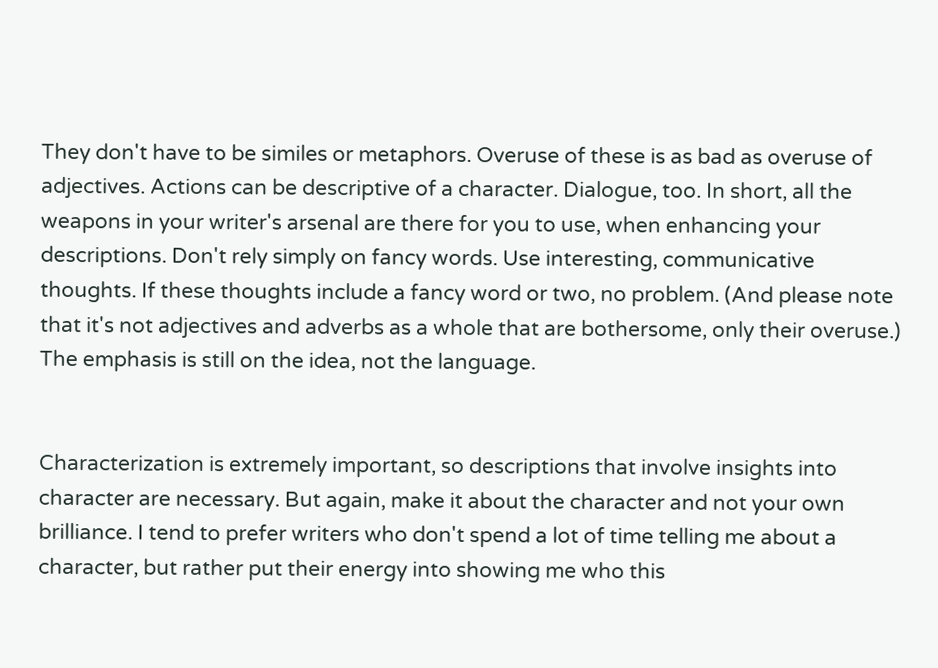They don't have to be similes or metaphors. Overuse of these is as bad as overuse of adjectives. Actions can be descriptive of a character. Dialogue, too. In short, all the weapons in your writer's arsenal are there for you to use, when enhancing your descriptions. Don't rely simply on fancy words. Use interesting, communicative thoughts. If these thoughts include a fancy word or two, no problem. (And please note that it's not adjectives and adverbs as a whole that are bothersome, only their overuse.) The emphasis is still on the idea, not the language.


Characterization is extremely important, so descriptions that involve insights into character are necessary. But again, make it about the character and not your own brilliance. I tend to prefer writers who don't spend a lot of time telling me about a character, but rather put their energy into showing me who this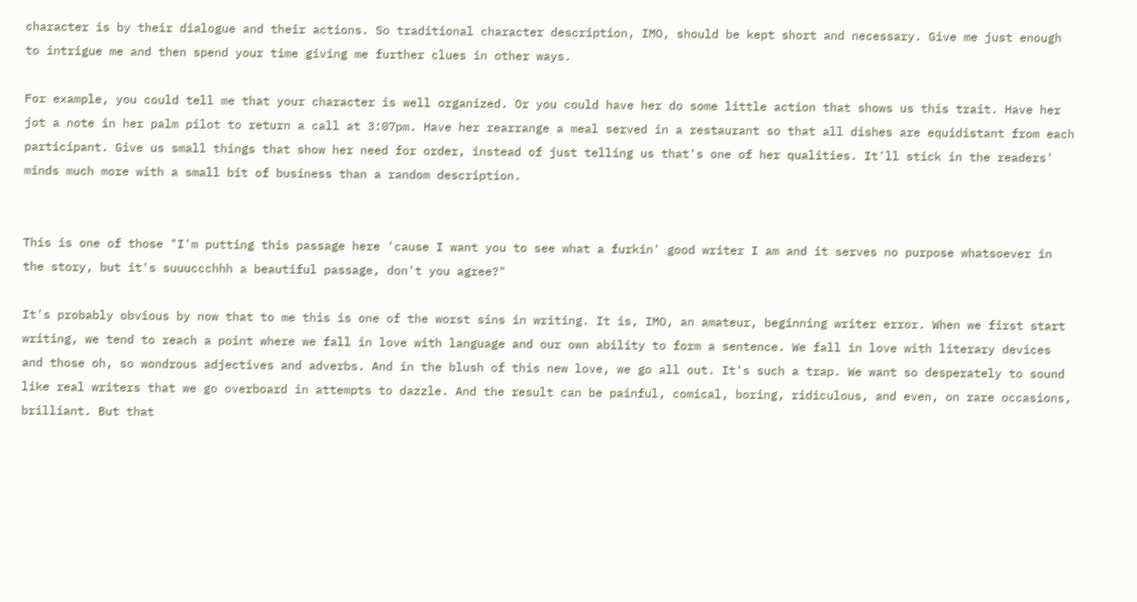character is by their dialogue and their actions. So traditional character description, IMO, should be kept short and necessary. Give me just enough to intrigue me and then spend your time giving me further clues in other ways.

For example, you could tell me that your character is well organized. Or you could have her do some little action that shows us this trait. Have her jot a note in her palm pilot to return a call at 3:07pm. Have her rearrange a meal served in a restaurant so that all dishes are equidistant from each participant. Give us small things that show her need for order, instead of just telling us that's one of her qualities. It'll stick in the readers' minds much more with a small bit of business than a random description.


This is one of those "I'm putting this passage here 'cause I want you to see what a furkin' good writer I am and it serves no purpose whatsoever in the story, but it's suuuccchhh a beautiful passage, don't you agree?"

It's probably obvious by now that to me this is one of the worst sins in writing. It is, IMO, an amateur, beginning writer error. When we first start writing, we tend to reach a point where we fall in love with language and our own ability to form a sentence. We fall in love with literary devices and those oh, so wondrous adjectives and adverbs. And in the blush of this new love, we go all out. It's such a trap. We want so desperately to sound like real writers that we go overboard in attempts to dazzle. And the result can be painful, comical, boring, ridiculous, and even, on rare occasions, brilliant. But that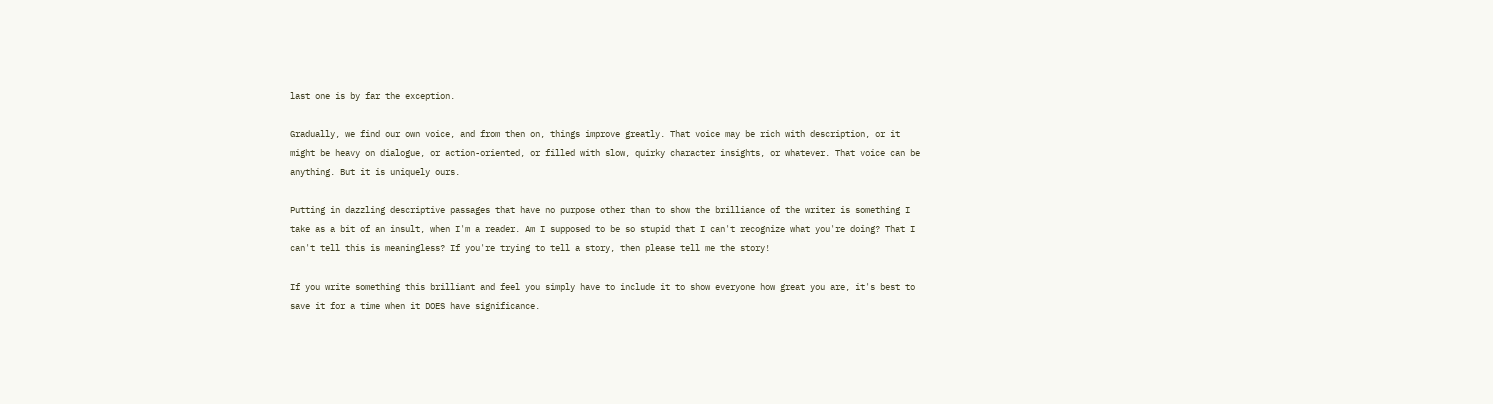last one is by far the exception.

Gradually, we find our own voice, and from then on, things improve greatly. That voice may be rich with description, or it might be heavy on dialogue, or action-oriented, or filled with slow, quirky character insights, or whatever. That voice can be anything. But it is uniquely ours.

Putting in dazzling descriptive passages that have no purpose other than to show the brilliance of the writer is something I take as a bit of an insult, when I'm a reader. Am I supposed to be so stupid that I can't recognize what you're doing? That I can't tell this is meaningless? If you're trying to tell a story, then please tell me the story!

If you write something this brilliant and feel you simply have to include it to show everyone how great you are, it's best to save it for a time when it DOES have significance.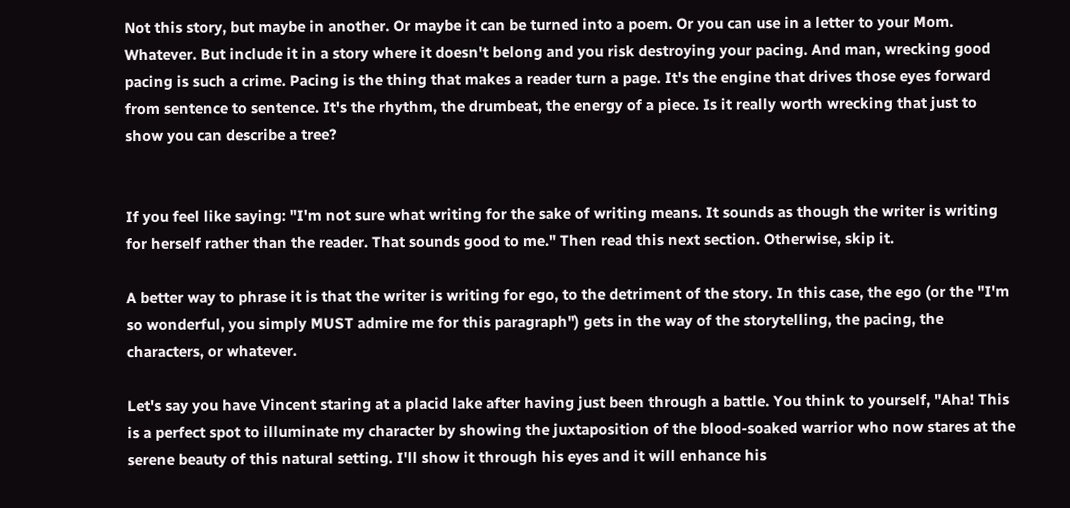Not this story, but maybe in another. Or maybe it can be turned into a poem. Or you can use in a letter to your Mom. Whatever. But include it in a story where it doesn't belong and you risk destroying your pacing. And man, wrecking good pacing is such a crime. Pacing is the thing that makes a reader turn a page. It's the engine that drives those eyes forward from sentence to sentence. It's the rhythm, the drumbeat, the energy of a piece. Is it really worth wrecking that just to show you can describe a tree?


If you feel like saying: "I'm not sure what writing for the sake of writing means. It sounds as though the writer is writing for herself rather than the reader. That sounds good to me." Then read this next section. Otherwise, skip it.

A better way to phrase it is that the writer is writing for ego, to the detriment of the story. In this case, the ego (or the "I'm so wonderful, you simply MUST admire me for this paragraph") gets in the way of the storytelling, the pacing, the characters, or whatever.

Let's say you have Vincent staring at a placid lake after having just been through a battle. You think to yourself, "Aha! This is a perfect spot to illuminate my character by showing the juxtaposition of the blood-soaked warrior who now stares at the serene beauty of this natural setting. I'll show it through his eyes and it will enhance his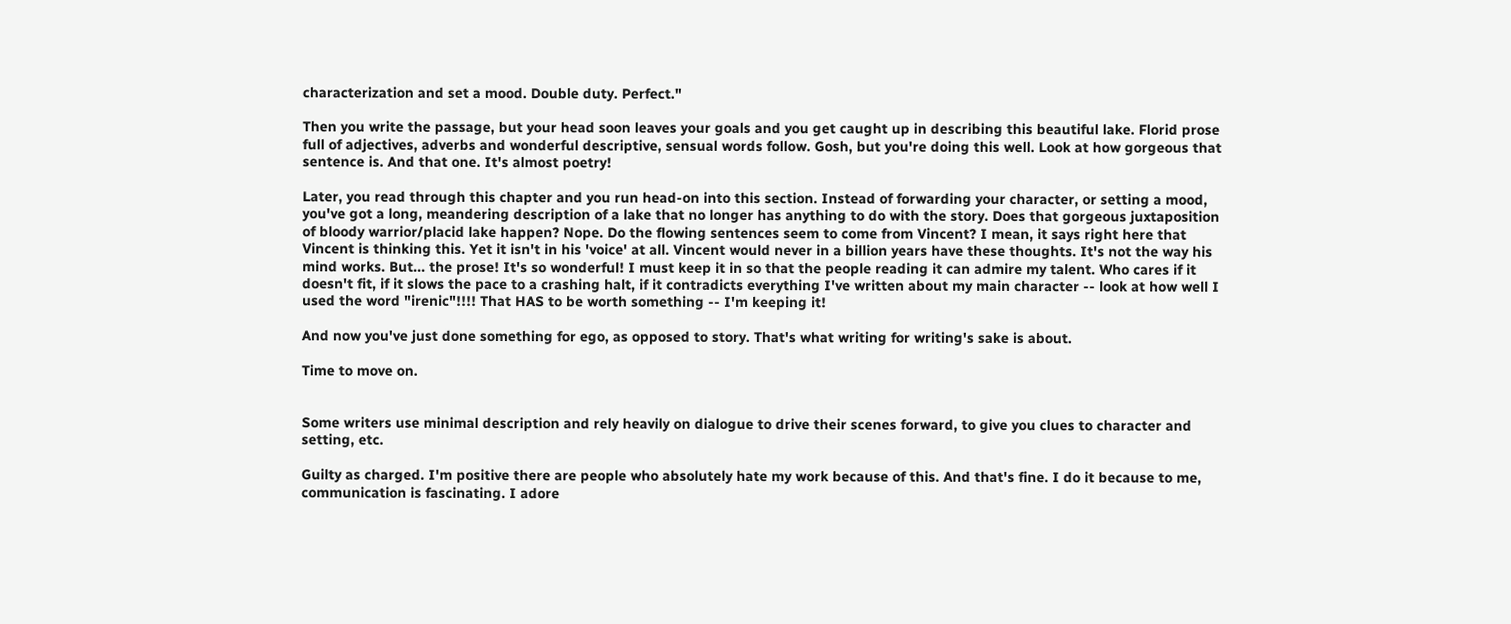characterization and set a mood. Double duty. Perfect."

Then you write the passage, but your head soon leaves your goals and you get caught up in describing this beautiful lake. Florid prose full of adjectives, adverbs and wonderful descriptive, sensual words follow. Gosh, but you're doing this well. Look at how gorgeous that sentence is. And that one. It's almost poetry!

Later, you read through this chapter and you run head-on into this section. Instead of forwarding your character, or setting a mood, you've got a long, meandering description of a lake that no longer has anything to do with the story. Does that gorgeous juxtaposition of bloody warrior/placid lake happen? Nope. Do the flowing sentences seem to come from Vincent? I mean, it says right here that Vincent is thinking this. Yet it isn't in his 'voice' at all. Vincent would never in a billion years have these thoughts. It's not the way his mind works. But... the prose! It's so wonderful! I must keep it in so that the people reading it can admire my talent. Who cares if it doesn't fit, if it slows the pace to a crashing halt, if it contradicts everything I've written about my main character -- look at how well I used the word "irenic"!!!! That HAS to be worth something -- I'm keeping it!

And now you've just done something for ego, as opposed to story. That's what writing for writing's sake is about.

Time to move on.


Some writers use minimal description and rely heavily on dialogue to drive their scenes forward, to give you clues to character and setting, etc.

Guilty as charged. I'm positive there are people who absolutely hate my work because of this. And that's fine. I do it because to me, communication is fascinating. I adore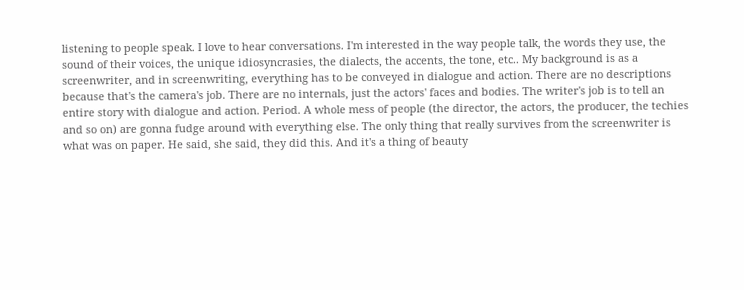listening to people speak. I love to hear conversations. I'm interested in the way people talk, the words they use, the sound of their voices, the unique idiosyncrasies, the dialects, the accents, the tone, etc.. My background is as a screenwriter, and in screenwriting, everything has to be conveyed in dialogue and action. There are no descriptions because that's the camera's job. There are no internals, just the actors' faces and bodies. The writer's job is to tell an entire story with dialogue and action. Period. A whole mess of people (the director, the actors, the producer, the techies and so on) are gonna fudge around with everything else. The only thing that really survives from the screenwriter is what was on paper. He said, she said, they did this. And it's a thing of beauty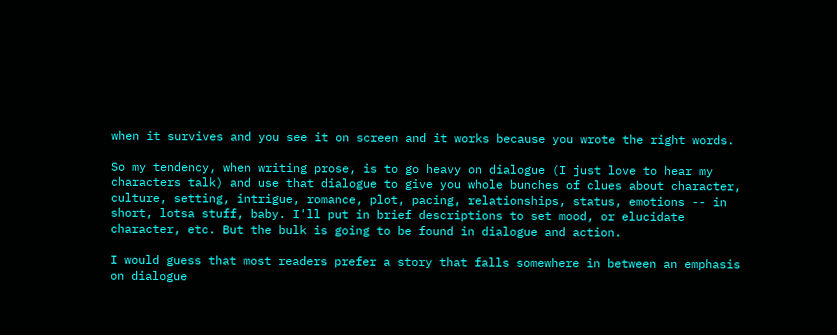when it survives and you see it on screen and it works because you wrote the right words.

So my tendency, when writing prose, is to go heavy on dialogue (I just love to hear my characters talk) and use that dialogue to give you whole bunches of clues about character, culture, setting, intrigue, romance, plot, pacing, relationships, status, emotions -- in short, lotsa stuff, baby. I'll put in brief descriptions to set mood, or elucidate character, etc. But the bulk is going to be found in dialogue and action.

I would guess that most readers prefer a story that falls somewhere in between an emphasis on dialogue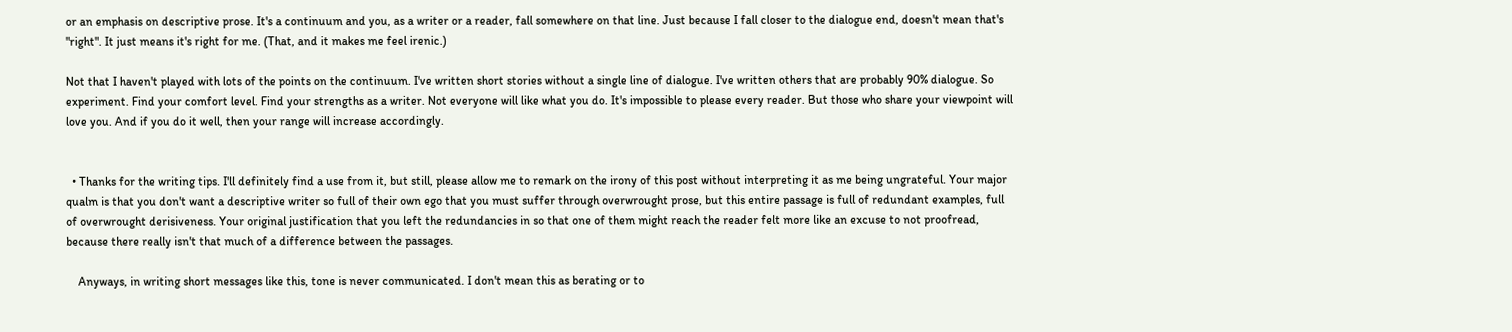or an emphasis on descriptive prose. It's a continuum and you, as a writer or a reader, fall somewhere on that line. Just because I fall closer to the dialogue end, doesn't mean that's "right". It just means it's right for me. (That, and it makes me feel irenic.)

Not that I haven't played with lots of the points on the continuum. I've written short stories without a single line of dialogue. I've written others that are probably 90% dialogue. So experiment. Find your comfort level. Find your strengths as a writer. Not everyone will like what you do. It's impossible to please every reader. But those who share your viewpoint will love you. And if you do it well, then your range will increase accordingly.


  • Thanks for the writing tips. I'll definitely find a use from it, but still, please allow me to remark on the irony of this post without interpreting it as me being ungrateful. Your major qualm is that you don't want a descriptive writer so full of their own ego that you must suffer through overwrought prose, but this entire passage is full of redundant examples, full of overwrought derisiveness. Your original justification that you left the redundancies in so that one of them might reach the reader felt more like an excuse to not proofread, because there really isn't that much of a difference between the passages.

    Anyways, in writing short messages like this, tone is never communicated. I don't mean this as berating or to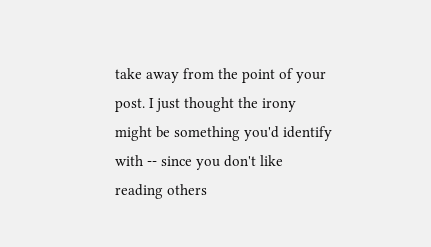take away from the point of your post. I just thought the irony might be something you'd identify with -- since you don't like reading others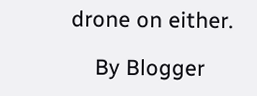drone on either.

    By Blogger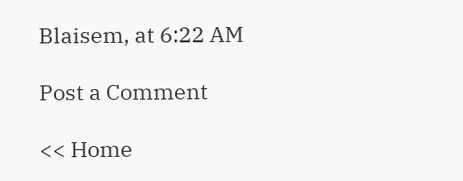Blaisem, at 6:22 AM

Post a Comment

<< Home